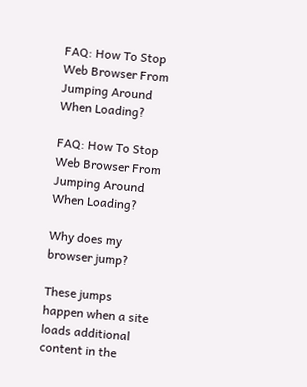FAQ: How To Stop Web Browser From Jumping Around When Loading?

FAQ: How To Stop Web Browser From Jumping Around When Loading?

Why does my browser jump?

These jumps happen when a site loads additional content in the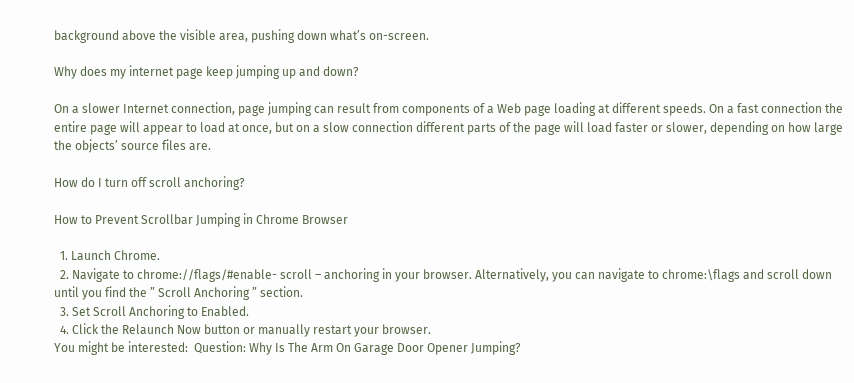background above the visible area, pushing down what’s on-screen.

Why does my internet page keep jumping up and down?

On a slower Internet connection, page jumping can result from components of a Web page loading at different speeds. On a fast connection the entire page will appear to load at once, but on a slow connection different parts of the page will load faster or slower, depending on how large the objects’ source files are.

How do I turn off scroll anchoring?

How to Prevent Scrollbar Jumping in Chrome Browser

  1. Launch Chrome.
  2. Navigate to chrome://flags/#enable- scroll – anchoring in your browser. Alternatively, you can navigate to chrome:\flags and scroll down until you find the ” Scroll Anchoring ” section.
  3. Set Scroll Anchoring to Enabled.
  4. Click the Relaunch Now button or manually restart your browser.
You might be interested:  Question: Why Is The Arm On Garage Door Opener Jumping?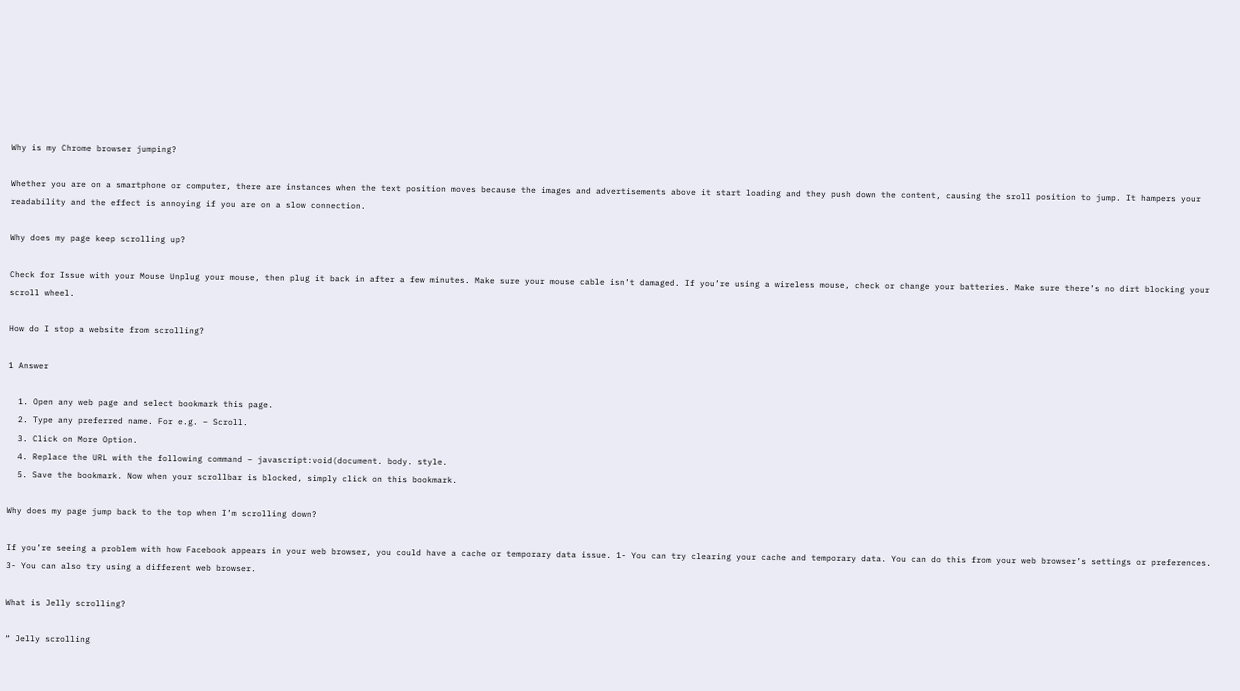Why is my Chrome browser jumping?

Whether you are on a smartphone or computer, there are instances when the text position moves because the images and advertisements above it start loading and they push down the content, causing the sroll position to jump. It hampers your readability and the effect is annoying if you are on a slow connection.

Why does my page keep scrolling up?

Check for Issue with your Mouse Unplug your mouse, then plug it back in after a few minutes. Make sure your mouse cable isn’t damaged. If you’re using a wireless mouse, check or change your batteries. Make sure there’s no dirt blocking your scroll wheel.

How do I stop a website from scrolling?

1 Answer

  1. Open any web page and select bookmark this page.
  2. Type any preferred name. For e.g. – Scroll.
  3. Click on More Option.
  4. Replace the URL with the following command – javascript:void(document. body. style.
  5. Save the bookmark. Now when your scrollbar is blocked, simply click on this bookmark.

Why does my page jump back to the top when I’m scrolling down?

If you’re seeing a problem with how Facebook appears in your web browser, you could have a cache or temporary data issue. 1- You can try clearing your cache and temporary data. You can do this from your web browser’s settings or preferences. 3- You can also try using a different web browser.

What is Jelly scrolling?

“ Jelly scrolling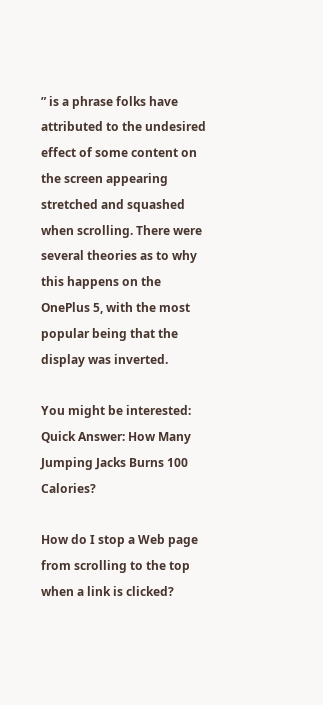” is a phrase folks have attributed to the undesired effect of some content on the screen appearing stretched and squashed when scrolling. There were several theories as to why this happens on the OnePlus 5, with the most popular being that the display was inverted.

You might be interested:  Quick Answer: How Many Jumping Jacks Burns 100 Calories?

How do I stop a Web page from scrolling to the top when a link is clicked?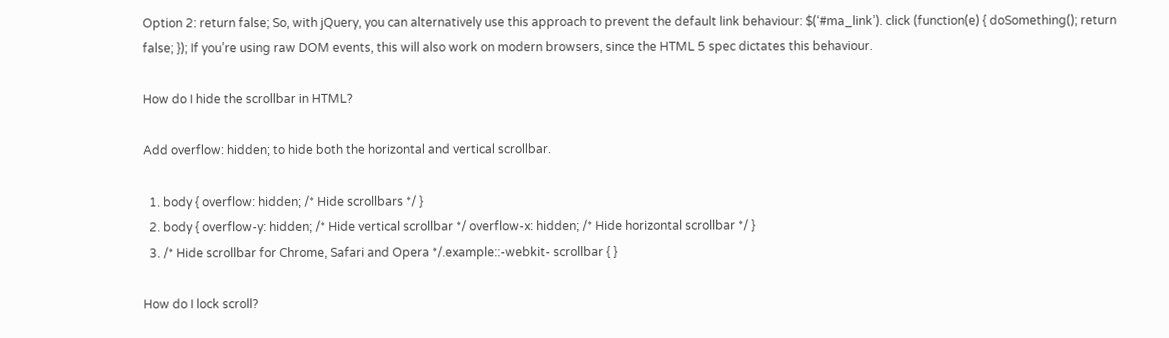Option 2: return false; So, with jQuery, you can alternatively use this approach to prevent the default link behaviour: $(‘#ma_link’). click (function(e) { doSomething(); return false; }); If you’re using raw DOM events, this will also work on modern browsers, since the HTML 5 spec dictates this behaviour.

How do I hide the scrollbar in HTML?

Add overflow: hidden; to hide both the horizontal and vertical scrollbar.

  1. body { overflow: hidden; /* Hide scrollbars */ }
  2. body { overflow-y: hidden; /* Hide vertical scrollbar */ overflow-x: hidden; /* Hide horizontal scrollbar */ }
  3. /* Hide scrollbar for Chrome, Safari and Opera */.example::-webkit- scrollbar { }

How do I lock scroll?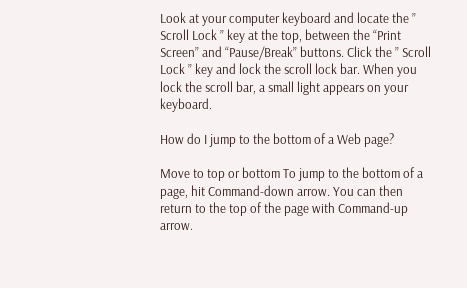Look at your computer keyboard and locate the ” Scroll Lock ” key at the top, between the “Print Screen” and “Pause/Break” buttons. Click the ” Scroll Lock ” key and lock the scroll lock bar. When you lock the scroll bar, a small light appears on your keyboard.

How do I jump to the bottom of a Web page?

Move to top or bottom To jump to the bottom of a page, hit Command-down arrow. You can then return to the top of the page with Command-up arrow.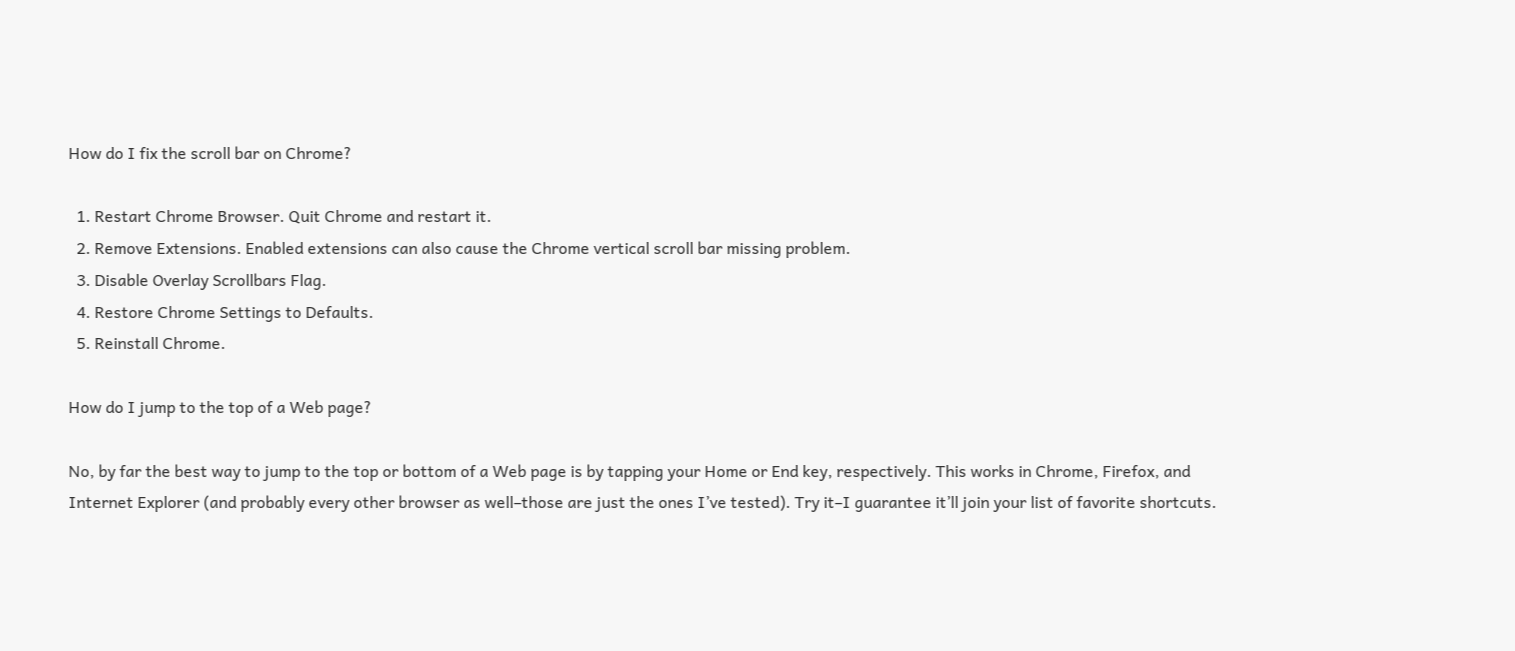How do I fix the scroll bar on Chrome?

  1. Restart Chrome Browser. Quit Chrome and restart it.
  2. Remove Extensions. Enabled extensions can also cause the Chrome vertical scroll bar missing problem.
  3. Disable Overlay Scrollbars Flag.
  4. Restore Chrome Settings to Defaults.
  5. Reinstall Chrome.

How do I jump to the top of a Web page?

No, by far the best way to jump to the top or bottom of a Web page is by tapping your Home or End key, respectively. This works in Chrome, Firefox, and Internet Explorer (and probably every other browser as well–those are just the ones I’ve tested). Try it–I guarantee it’ll join your list of favorite shortcuts.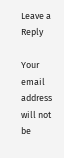Leave a Reply

Your email address will not be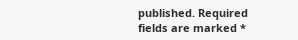published. Required fields are marked *